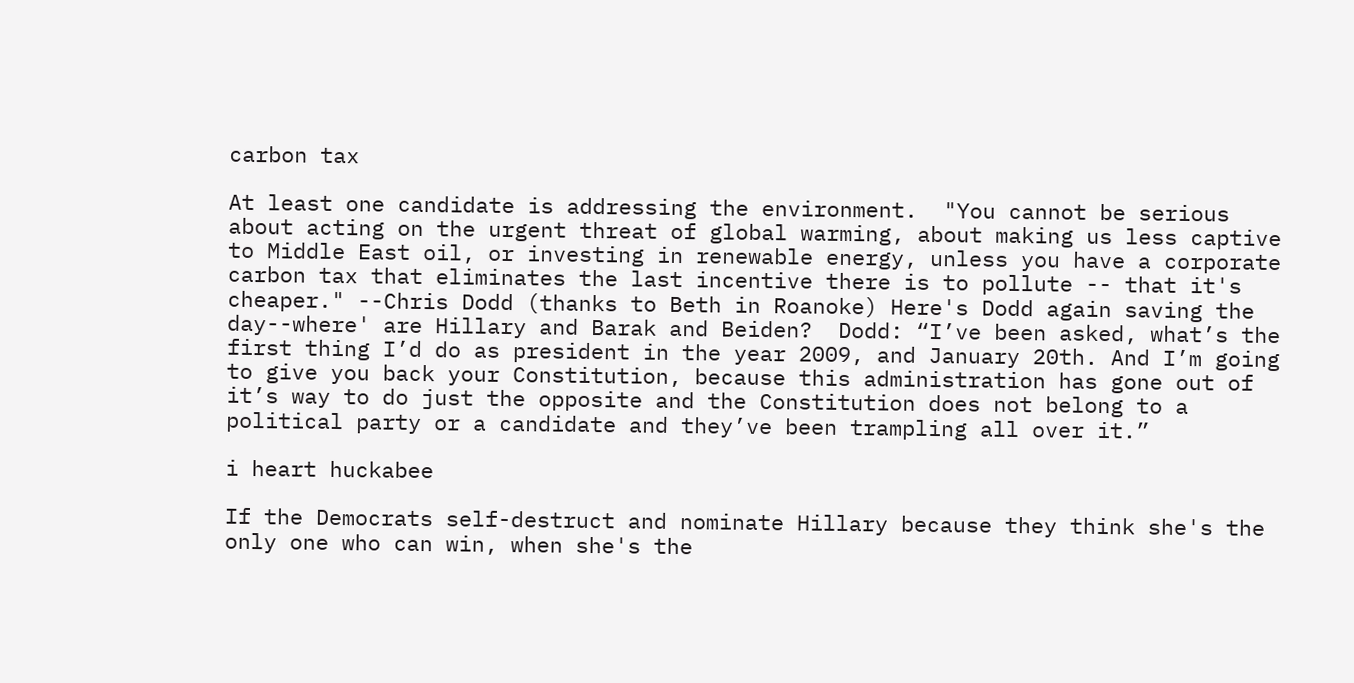carbon tax

At least one candidate is addressing the environment.  "You cannot be serious about acting on the urgent threat of global warming, about making us less captive to Middle East oil, or investing in renewable energy, unless you have a corporate carbon tax that eliminates the last incentive there is to pollute -- that it's cheaper." --Chris Dodd (thanks to Beth in Roanoke) Here's Dodd again saving the day--where' are Hillary and Barak and Beiden?  Dodd: “I’ve been asked, what’s the first thing I’d do as president in the year 2009, and January 20th. And I’m going to give you back your Constitution, because this administration has gone out of it’s way to do just the opposite and the Constitution does not belong to a political party or a candidate and they’ve been trampling all over it.”

i heart huckabee

If the Democrats self-destruct and nominate Hillary because they think she's the only one who can win, when she's the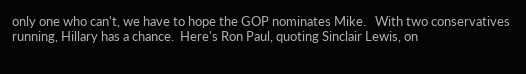only one who can't, we have to hope the GOP nominates Mike.   With two conservatives running, Hillary has a chance.  Here's Ron Paul, quoting Sinclair Lewis, on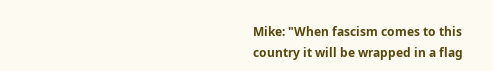Mike: "When fascism comes to this country it will be wrapped in a flag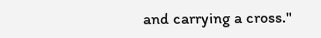and carrying a cross."